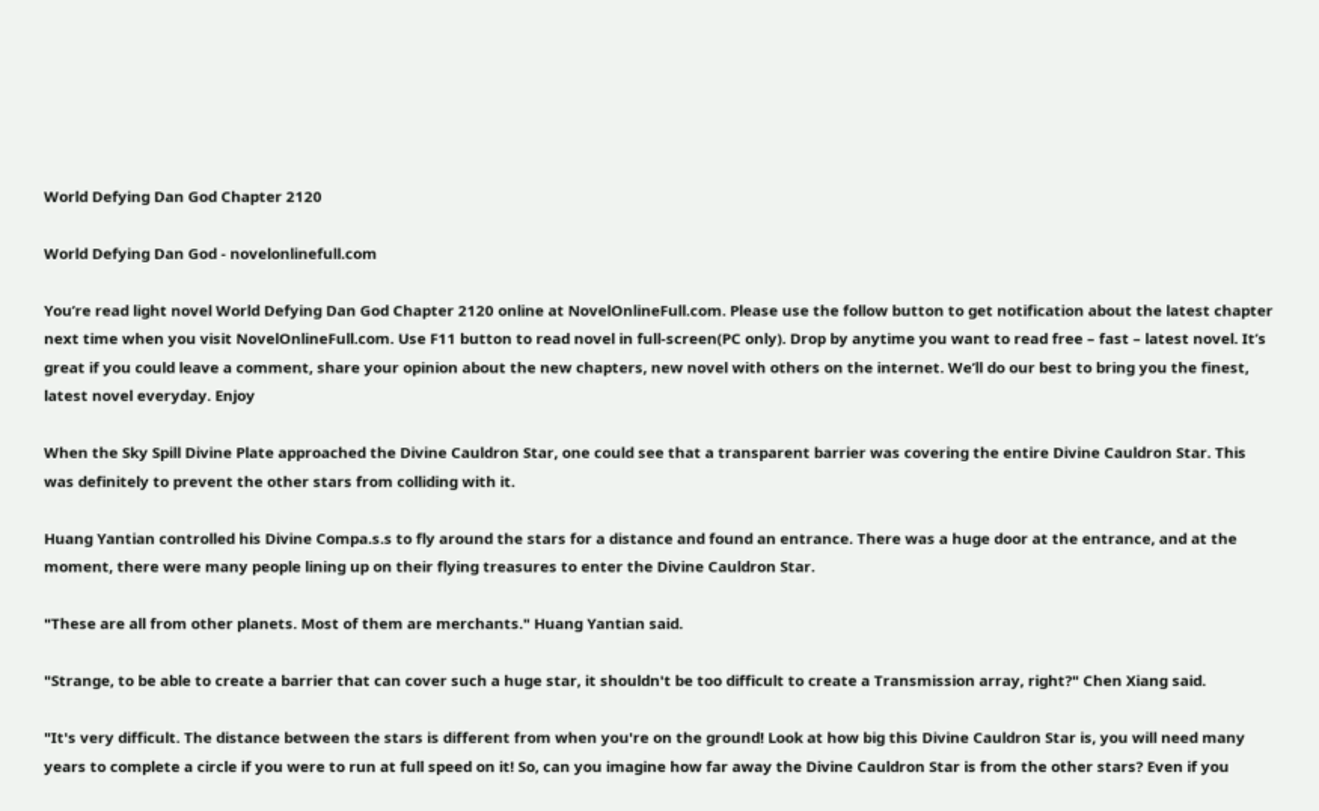World Defying Dan God Chapter 2120

World Defying Dan God - novelonlinefull.com

You’re read light novel World Defying Dan God Chapter 2120 online at NovelOnlineFull.com. Please use the follow button to get notification about the latest chapter next time when you visit NovelOnlineFull.com. Use F11 button to read novel in full-screen(PC only). Drop by anytime you want to read free – fast – latest novel. It’s great if you could leave a comment, share your opinion about the new chapters, new novel with others on the internet. We’ll do our best to bring you the finest, latest novel everyday. Enjoy

When the Sky Spill Divine Plate approached the Divine Cauldron Star, one could see that a transparent barrier was covering the entire Divine Cauldron Star. This was definitely to prevent the other stars from colliding with it.

Huang Yantian controlled his Divine Compa.s.s to fly around the stars for a distance and found an entrance. There was a huge door at the entrance, and at the moment, there were many people lining up on their flying treasures to enter the Divine Cauldron Star.

"These are all from other planets. Most of them are merchants." Huang Yantian said.

"Strange, to be able to create a barrier that can cover such a huge star, it shouldn't be too difficult to create a Transmission array, right?" Chen Xiang said.

"It's very difficult. The distance between the stars is different from when you're on the ground! Look at how big this Divine Cauldron Star is, you will need many years to complete a circle if you were to run at full speed on it! So, can you imagine how far away the Divine Cauldron Star is from the other stars? Even if you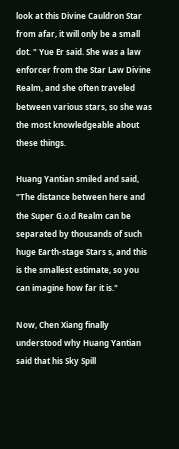look at this Divine Cauldron Star from afar, it will only be a small dot. " Yue Er said. She was a law enforcer from the Star Law Divine Realm, and she often traveled between various stars, so she was the most knowledgeable about these things.

Huang Yantian smiled and said, "The distance between here and the Super G.o.d Realm can be separated by thousands of such huge Earth-stage Stars s, and this is the smallest estimate, so you can imagine how far it is."

Now, Chen Xiang finally understood why Huang Yantian said that his Sky Spill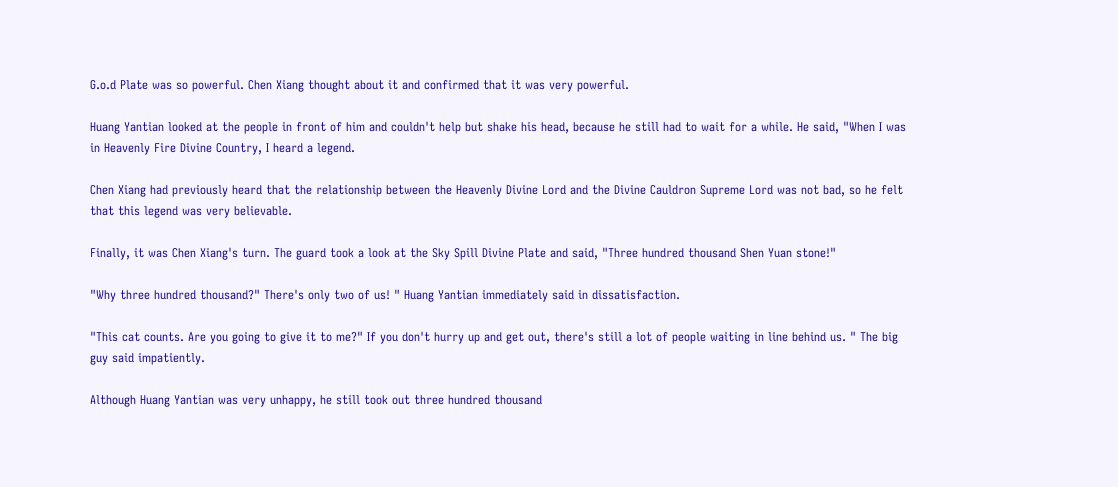G.o.d Plate was so powerful. Chen Xiang thought about it and confirmed that it was very powerful.

Huang Yantian looked at the people in front of him and couldn't help but shake his head, because he still had to wait for a while. He said, "When I was in Heavenly Fire Divine Country, I heard a legend.

Chen Xiang had previously heard that the relationship between the Heavenly Divine Lord and the Divine Cauldron Supreme Lord was not bad, so he felt that this legend was very believable.

Finally, it was Chen Xiang's turn. The guard took a look at the Sky Spill Divine Plate and said, "Three hundred thousand Shen Yuan stone!"

"Why three hundred thousand?" There's only two of us! " Huang Yantian immediately said in dissatisfaction.

"This cat counts. Are you going to give it to me?" If you don't hurry up and get out, there's still a lot of people waiting in line behind us. " The big guy said impatiently.

Although Huang Yantian was very unhappy, he still took out three hundred thousand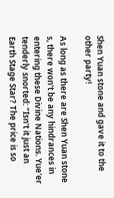Shen Yuan stone and gave it to the other party!

As long as there are Shen Yuan stone s, there won't be any hindrances in entering these Divine Nations. Yue'er tenderly snorted: "Isn't it just an Earth Stage Star? The price is so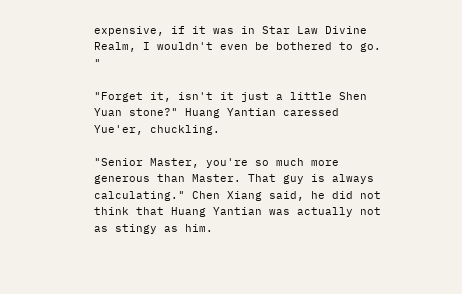expensive, if it was in Star Law Divine Realm, I wouldn't even be bothered to go. "

"Forget it, isn't it just a little Shen Yuan stone?" Huang Yantian caressed Yue'er, chuckling.

"Senior Master, you're so much more generous than Master. That guy is always calculating." Chen Xiang said, he did not think that Huang Yantian was actually not as stingy as him.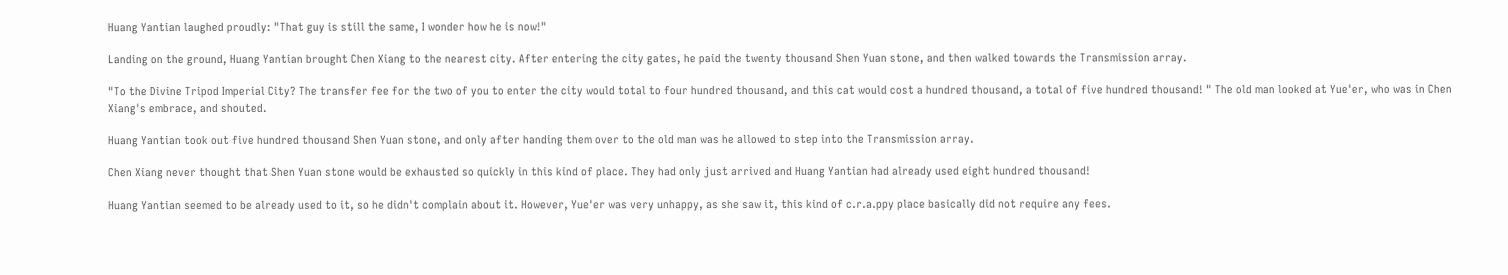Huang Yantian laughed proudly: "That guy is still the same, I wonder how he is now!"

Landing on the ground, Huang Yantian brought Chen Xiang to the nearest city. After entering the city gates, he paid the twenty thousand Shen Yuan stone, and then walked towards the Transmission array.

"To the Divine Tripod Imperial City? The transfer fee for the two of you to enter the city would total to four hundred thousand, and this cat would cost a hundred thousand, a total of five hundred thousand! " The old man looked at Yue'er, who was in Chen Xiang's embrace, and shouted.

Huang Yantian took out five hundred thousand Shen Yuan stone, and only after handing them over to the old man was he allowed to step into the Transmission array.

Chen Xiang never thought that Shen Yuan stone would be exhausted so quickly in this kind of place. They had only just arrived and Huang Yantian had already used eight hundred thousand!

Huang Yantian seemed to be already used to it, so he didn't complain about it. However, Yue'er was very unhappy, as she saw it, this kind of c.r.a.ppy place basically did not require any fees.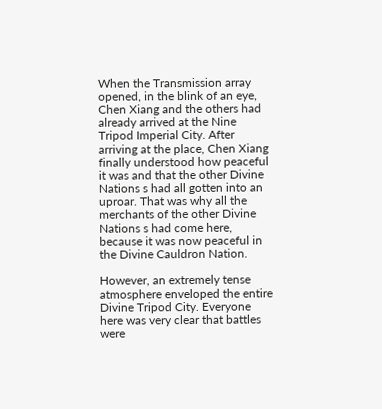When the Transmission array opened, in the blink of an eye, Chen Xiang and the others had already arrived at the Nine Tripod Imperial City. After arriving at the place, Chen Xiang finally understood how peaceful it was and that the other Divine Nations s had all gotten into an uproar. That was why all the merchants of the other Divine Nations s had come here, because it was now peaceful in the Divine Cauldron Nation.

However, an extremely tense atmosphere enveloped the entire Divine Tripod City. Everyone here was very clear that battles were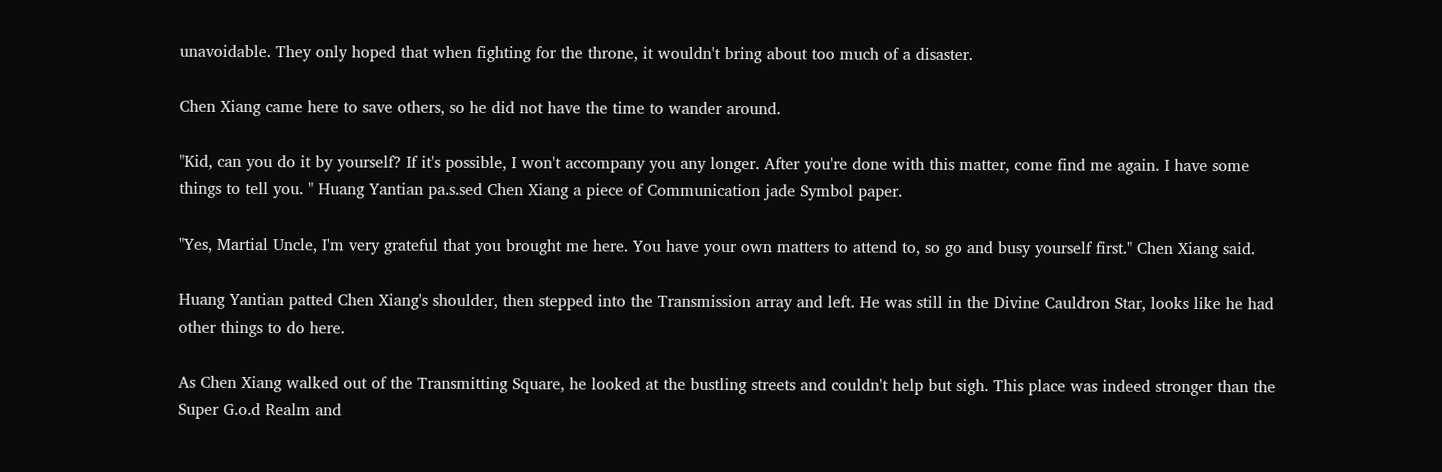unavoidable. They only hoped that when fighting for the throne, it wouldn't bring about too much of a disaster.

Chen Xiang came here to save others, so he did not have the time to wander around.

"Kid, can you do it by yourself? If it's possible, I won't accompany you any longer. After you're done with this matter, come find me again. I have some things to tell you. " Huang Yantian pa.s.sed Chen Xiang a piece of Communication jade Symbol paper.

"Yes, Martial Uncle, I'm very grateful that you brought me here. You have your own matters to attend to, so go and busy yourself first." Chen Xiang said.

Huang Yantian patted Chen Xiang's shoulder, then stepped into the Transmission array and left. He was still in the Divine Cauldron Star, looks like he had other things to do here.

As Chen Xiang walked out of the Transmitting Square, he looked at the bustling streets and couldn't help but sigh. This place was indeed stronger than the Super G.o.d Realm and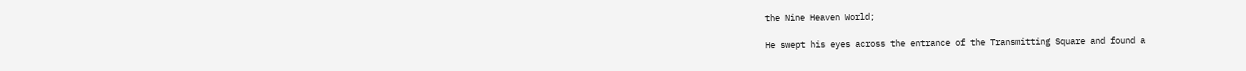the Nine Heaven World;

He swept his eyes across the entrance of the Transmitting Square and found a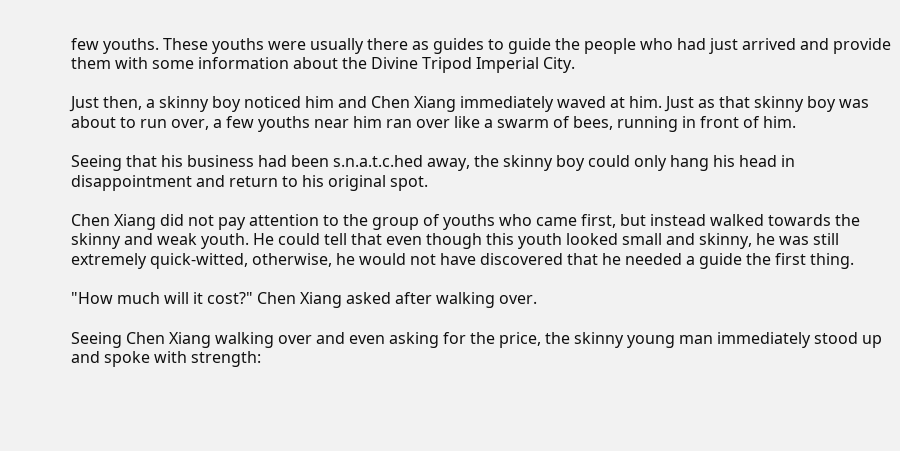few youths. These youths were usually there as guides to guide the people who had just arrived and provide them with some information about the Divine Tripod Imperial City.

Just then, a skinny boy noticed him and Chen Xiang immediately waved at him. Just as that skinny boy was about to run over, a few youths near him ran over like a swarm of bees, running in front of him.

Seeing that his business had been s.n.a.t.c.hed away, the skinny boy could only hang his head in disappointment and return to his original spot.

Chen Xiang did not pay attention to the group of youths who came first, but instead walked towards the skinny and weak youth. He could tell that even though this youth looked small and skinny, he was still extremely quick-witted, otherwise, he would not have discovered that he needed a guide the first thing.

"How much will it cost?" Chen Xiang asked after walking over.

Seeing Chen Xiang walking over and even asking for the price, the skinny young man immediately stood up and spoke with strength: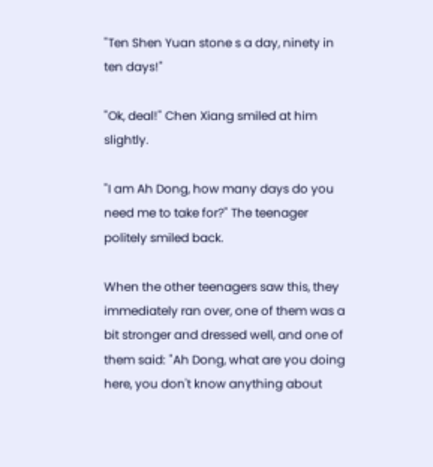"Ten Shen Yuan stone s a day, ninety in ten days!"

"Ok, deal!" Chen Xiang smiled at him slightly.

"I am Ah Dong, how many days do you need me to take for?" The teenager politely smiled back.

When the other teenagers saw this, they immediately ran over, one of them was a bit stronger and dressed well, and one of them said: "Ah Dong, what are you doing here, you don't know anything about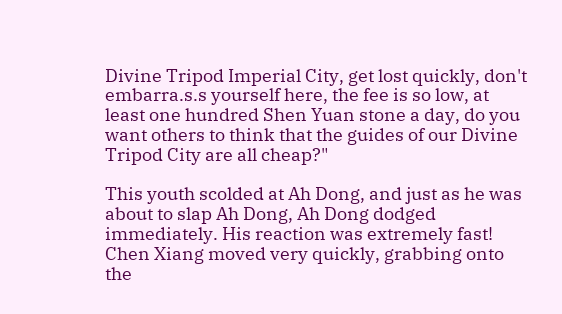Divine Tripod Imperial City, get lost quickly, don't embarra.s.s yourself here, the fee is so low, at least one hundred Shen Yuan stone a day, do you want others to think that the guides of our Divine Tripod City are all cheap?"

This youth scolded at Ah Dong, and just as he was about to slap Ah Dong, Ah Dong dodged immediately. His reaction was extremely fast! Chen Xiang moved very quickly, grabbing onto the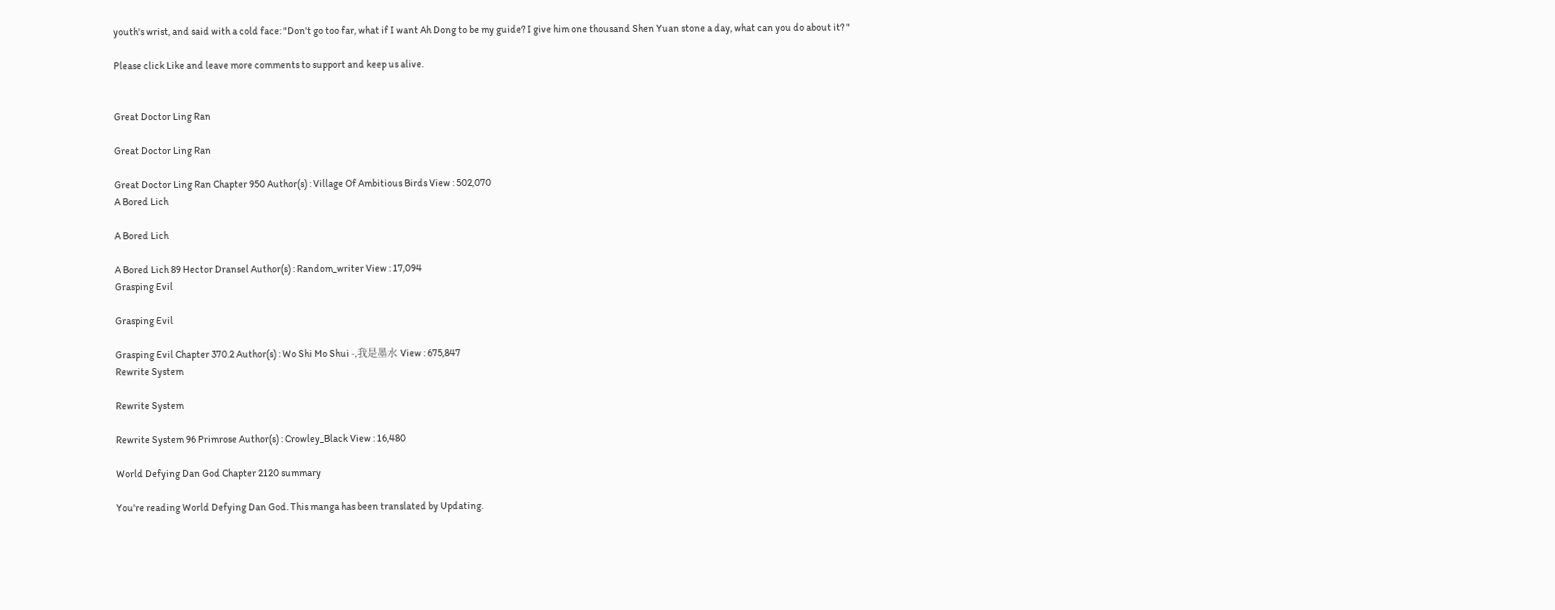youth's wrist, and said with a cold face: "Don't go too far, what if I want Ah Dong to be my guide? I give him one thousand Shen Yuan stone a day, what can you do about it? "

Please click Like and leave more comments to support and keep us alive.


Great Doctor Ling Ran

Great Doctor Ling Ran

Great Doctor Ling Ran Chapter 950 Author(s) : Village Of Ambitious Birds View : 502,070
A Bored Lich

A Bored Lich

A Bored Lich 89 Hector Dransel Author(s) : Random_writer View : 17,094
Grasping Evil

Grasping Evil

Grasping Evil Chapter 370.2 Author(s) : Wo Shi Mo Shui -,我是墨水 View : 675,847
Rewrite System

Rewrite System

Rewrite System 96 Primrose Author(s) : Crowley_Black View : 16,480

World Defying Dan God Chapter 2120 summary

You're reading World Defying Dan God. This manga has been translated by Updating.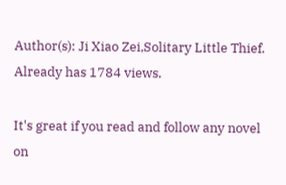Author(s): Ji Xiao Zei,Solitary Little Thief. Already has 1784 views.

It's great if you read and follow any novel on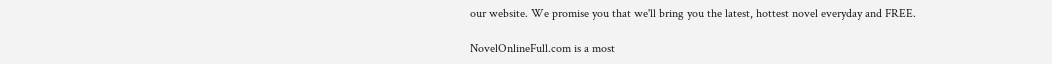our website. We promise you that we'll bring you the latest, hottest novel everyday and FREE.

NovelOnlineFull.com is a most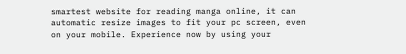smartest website for reading manga online, it can automatic resize images to fit your pc screen, even on your mobile. Experience now by using your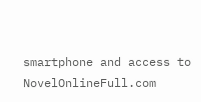smartphone and access to NovelOnlineFull.com